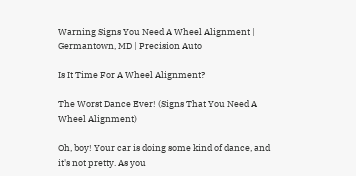Warning Signs You Need A Wheel Alignment | Germantown, MD | Precision Auto

Is It Time For A Wheel Alignment?

The Worst Dance Ever! (Signs That You Need A Wheel Alignment)

Oh, boy! Your car is doing some kind of dance, and it's not pretty. As you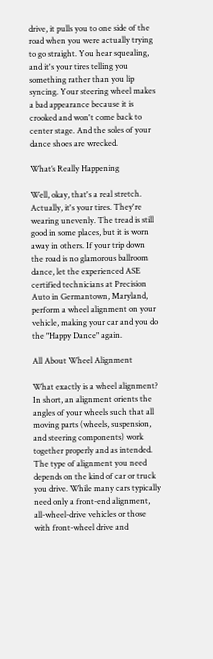drive, it pulls you to one side of the road when you were actually trying to go straight. You hear squealing, and it's your tires telling you something rather than you lip syncing. Your steering wheel makes a bad appearance because it is crooked and won't come back to center stage. And the soles of your dance shoes are wrecked.

What’s Really Happening

Well, okay, that's a real stretch. Actually, it's your tires. They're wearing unevenly. The tread is still good in some places, but it is worn away in others. If your trip down the road is no glamorous ballroom dance, let the experienced ASE certified technicians at Precision Auto in Germantown, Maryland, perform a wheel alignment on your vehicle, making your car and you do the "Happy Dance" again.

All About Wheel Alignment

What exactly is a wheel alignment? In short, an alignment orients the angles of your wheels such that all moving parts (wheels, suspension, and steering components) work together properly and as intended. The type of alignment you need depends on the kind of car or truck you drive. While many cars typically need only a front-end alignment, all-wheel-drive vehicles or those with front-wheel drive and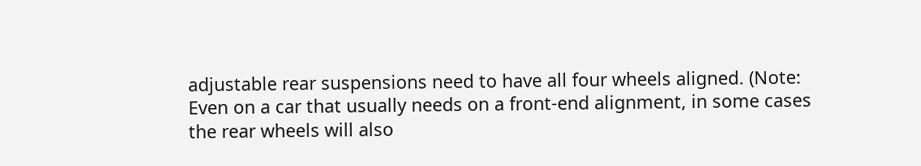adjustable rear suspensions need to have all four wheels aligned. (Note: Even on a car that usually needs on a front-end alignment, in some cases the rear wheels will also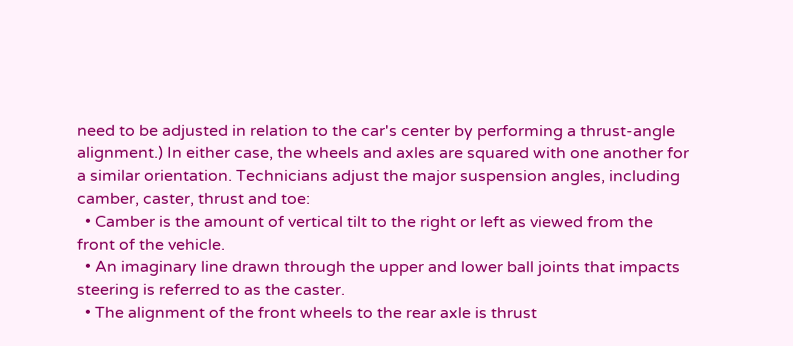need to be adjusted in relation to the car's center by performing a thrust-angle alignment.) In either case, the wheels and axles are squared with one another for a similar orientation. Technicians adjust the major suspension angles, including camber, caster, thrust and toe:
  • Camber is the amount of vertical tilt to the right or left as viewed from the front of the vehicle.
  • An imaginary line drawn through the upper and lower ball joints that impacts steering is referred to as the caster.
  • The alignment of the front wheels to the rear axle is thrust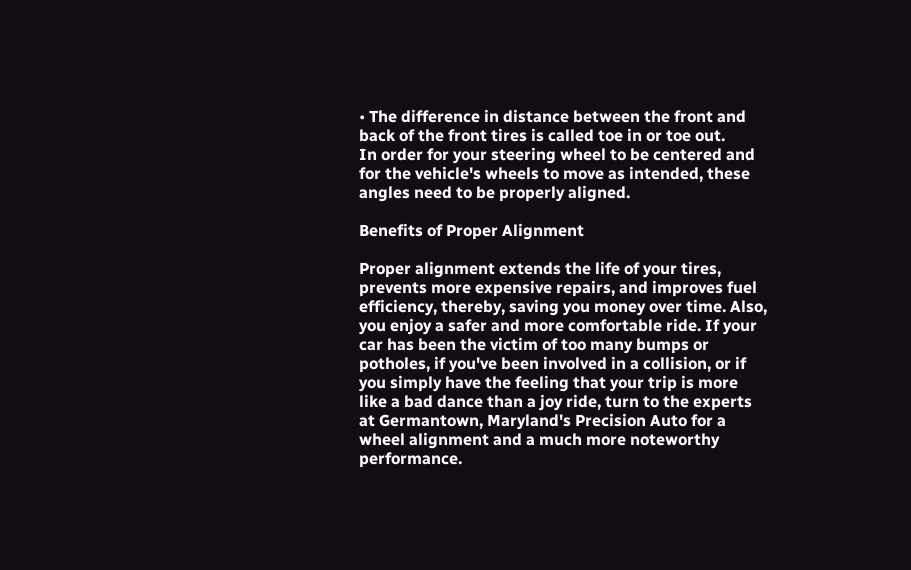• The difference in distance between the front and back of the front tires is called toe in or toe out.
In order for your steering wheel to be centered and for the vehicle's wheels to move as intended, these angles need to be properly aligned.

Benefits of Proper Alignment

Proper alignment extends the life of your tires, prevents more expensive repairs, and improves fuel efficiency, thereby, saving you money over time. Also, you enjoy a safer and more comfortable ride. If your car has been the victim of too many bumps or potholes, if you've been involved in a collision, or if you simply have the feeling that your trip is more like a bad dance than a joy ride, turn to the experts at Germantown, Maryland's Precision Auto for a wheel alignment and a much more noteworthy performance.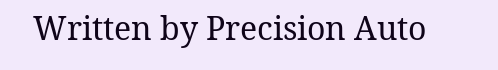Written by Precision Auto